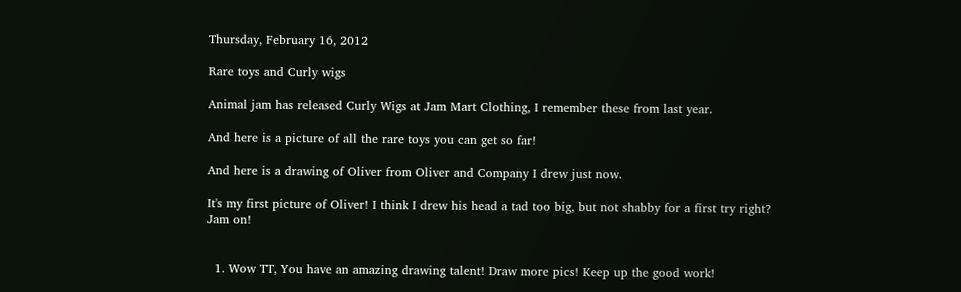Thursday, February 16, 2012

Rare toys and Curly wigs

Animal jam has released Curly Wigs at Jam Mart Clothing, I remember these from last year.

And here is a picture of all the rare toys you can get so far!

And here is a drawing of Oliver from Oliver and Company I drew just now.

It's my first picture of Oliver! I think I drew his head a tad too big, but not shabby for a first try right?
Jam on!


  1. Wow TT, You have an amazing drawing talent! Draw more pics! Keep up the good work!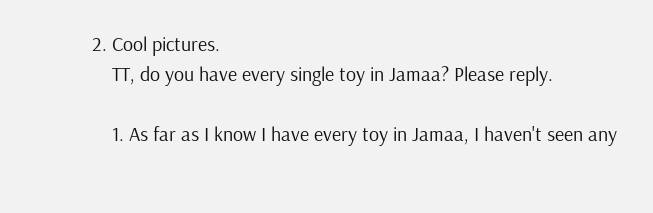2. Cool pictures.
    TT, do you have every single toy in Jamaa? Please reply.

    1. As far as I know I have every toy in Jamaa, I haven't seen any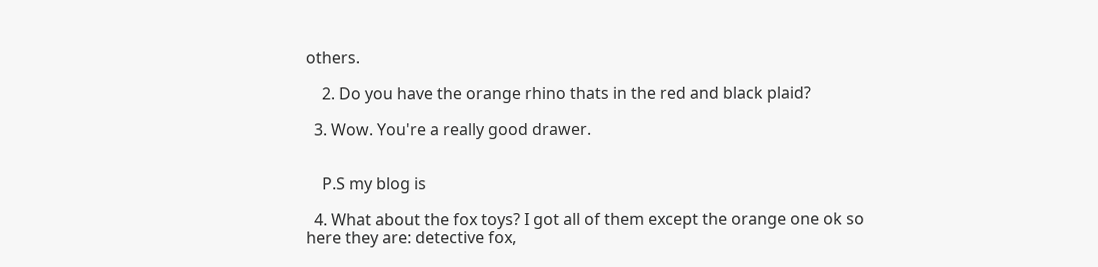others.

    2. Do you have the orange rhino thats in the red and black plaid?

  3. Wow. You're a really good drawer.


    P.S my blog is

  4. What about the fox toys? I got all of them except the orange one ok so here they are: detective fox,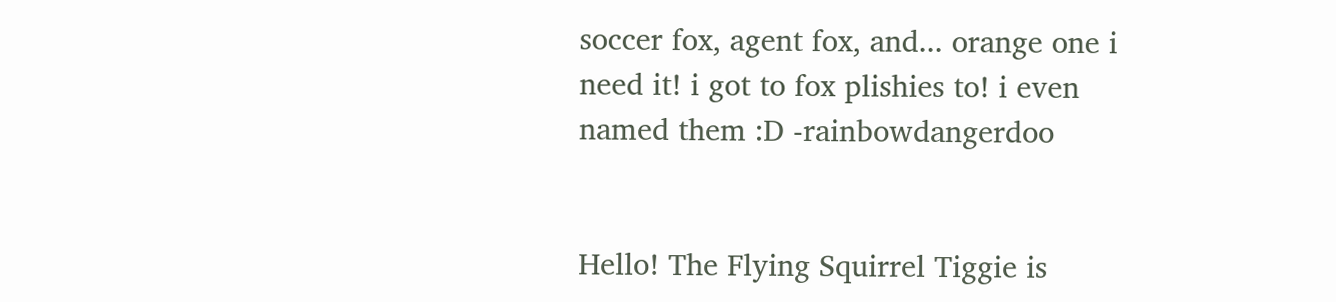soccer fox, agent fox, and... orange one i need it! i got to fox plishies to! i even named them :D -rainbowdangerdoo


Hello! The Flying Squirrel Tiggie is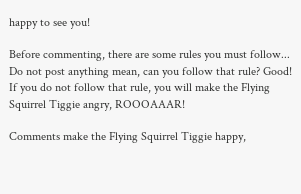happy to see you!

Before commenting, there are some rules you must follow...
Do not post anything mean, can you follow that rule? Good!
If you do not follow that rule, you will make the Flying Squirrel Tiggie angry, ROOOAAAR!

Comments make the Flying Squirrel Tiggie happy,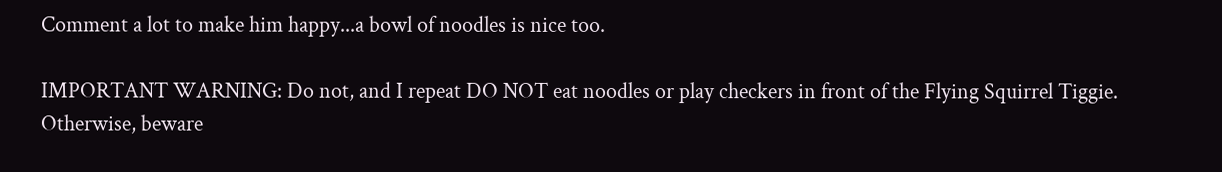Comment a lot to make him happy...a bowl of noodles is nice too.

IMPORTANT WARNING: Do not, and I repeat DO NOT eat noodles or play checkers in front of the Flying Squirrel Tiggie. Otherwise, beware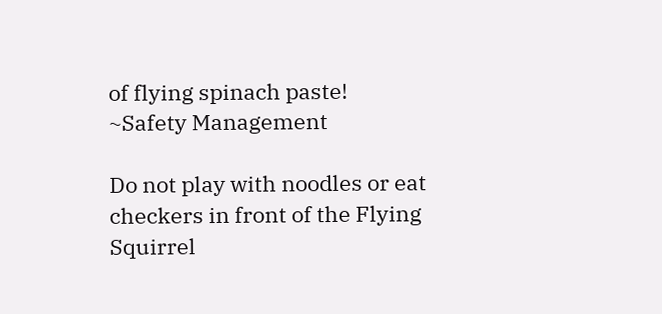of flying spinach paste!
~Safety Management

Do not play with noodles or eat checkers in front of the Flying Squirrel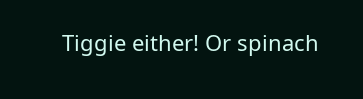Tiggie either! Or spinach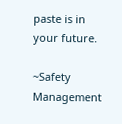paste is in your future.

~Safety Management